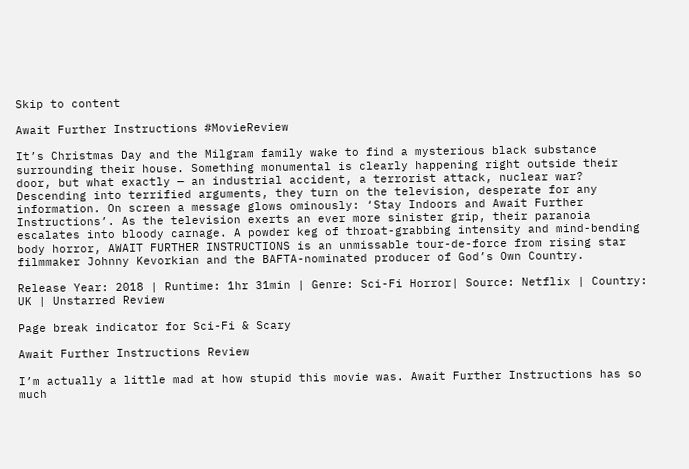Skip to content

Await Further Instructions #MovieReview

It’s Christmas Day and the Milgram family wake to find a mysterious black substance surrounding their house. Something monumental is clearly happening right outside their door, but what exactly — an industrial accident, a terrorist attack, nuclear war? Descending into terrified arguments, they turn on the television, desperate for any information. On screen a message glows ominously: ‘Stay Indoors and Await Further Instructions’. As the television exerts an ever more sinister grip, their paranoia escalates into bloody carnage. A powder keg of throat-grabbing intensity and mind-bending body horror, AWAIT FURTHER INSTRUCTIONS is an unmissable tour-de-force from rising star filmmaker Johnny Kevorkian and the BAFTA-nominated producer of God’s Own Country.

Release Year: 2018 | Runtime: 1hr 31min | Genre: Sci-Fi Horror| Source: Netflix | Country: UK | Unstarred Review

Page break indicator for Sci-Fi & Scary

Await Further Instructions Review

I’m actually a little mad at how stupid this movie was. Await Further Instructions has so much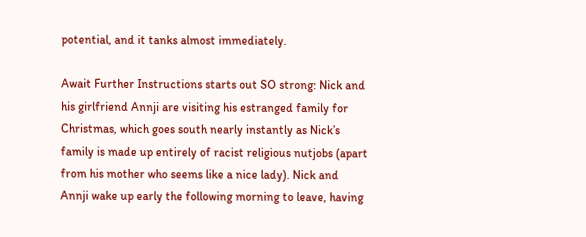potential, and it tanks almost immediately.

Await Further Instructions starts out SO strong: Nick and his girlfriend Annji are visiting his estranged family for Christmas, which goes south nearly instantly as Nick’s family is made up entirely of racist religious nutjobs (apart from his mother who seems like a nice lady). Nick and Annji wake up early the following morning to leave, having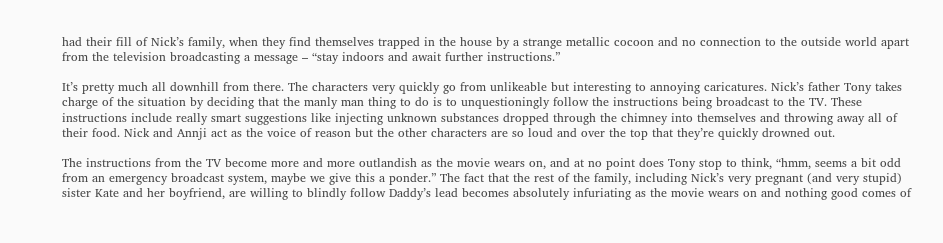had their fill of Nick’s family, when they find themselves trapped in the house by a strange metallic cocoon and no connection to the outside world apart from the television broadcasting a message – “stay indoors and await further instructions.”

It’s pretty much all downhill from there. The characters very quickly go from unlikeable but interesting to annoying caricatures. Nick’s father Tony takes charge of the situation by deciding that the manly man thing to do is to unquestioningly follow the instructions being broadcast to the TV. These instructions include really smart suggestions like injecting unknown substances dropped through the chimney into themselves and throwing away all of their food. Nick and Annji act as the voice of reason but the other characters are so loud and over the top that they’re quickly drowned out.

The instructions from the TV become more and more outlandish as the movie wears on, and at no point does Tony stop to think, “hmm, seems a bit odd from an emergency broadcast system, maybe we give this a ponder.” The fact that the rest of the family, including Nick’s very pregnant (and very stupid) sister Kate and her boyfriend, are willing to blindly follow Daddy’s lead becomes absolutely infuriating as the movie wears on and nothing good comes of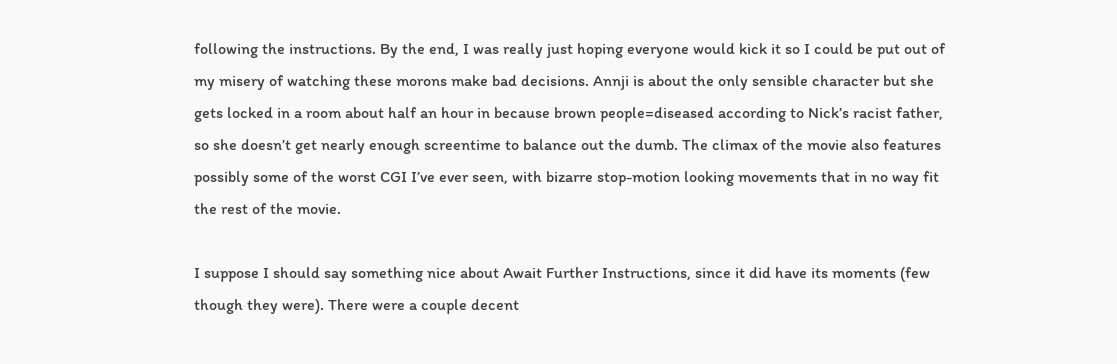following the instructions. By the end, I was really just hoping everyone would kick it so I could be put out of my misery of watching these morons make bad decisions. Annji is about the only sensible character but she gets locked in a room about half an hour in because brown people=diseased according to Nick’s racist father, so she doesn’t get nearly enough screentime to balance out the dumb. The climax of the movie also features possibly some of the worst CGI I’ve ever seen, with bizarre stop-motion looking movements that in no way fit the rest of the movie.

I suppose I should say something nice about Await Further Instructions, since it did have its moments (few though they were). There were a couple decent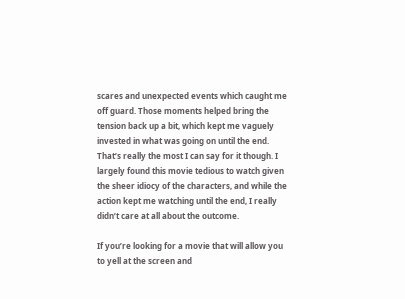scares and unexpected events which caught me off guard. Those moments helped bring the tension back up a bit, which kept me vaguely invested in what was going on until the end. That’s really the most I can say for it though. I largely found this movie tedious to watch given the sheer idiocy of the characters, and while the action kept me watching until the end, I really didn’t care at all about the outcome.

If you’re looking for a movie that will allow you to yell at the screen and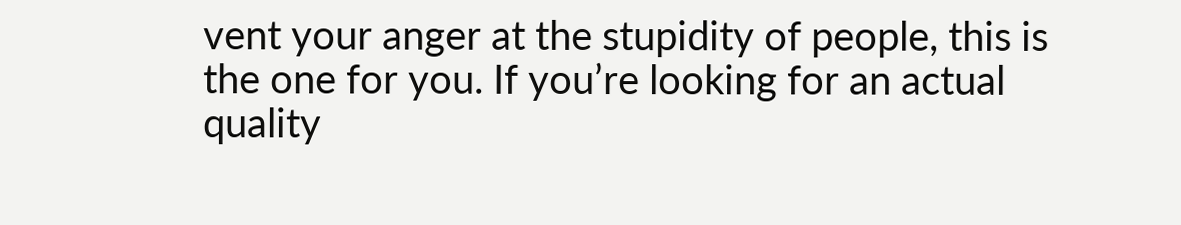vent your anger at the stupidity of people, this is the one for you. If you’re looking for an actual quality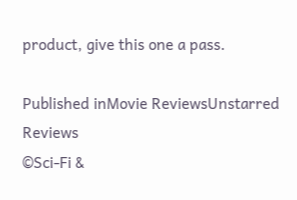product, give this one a pass.

Published inMovie ReviewsUnstarred Reviews
©Sci-Fi &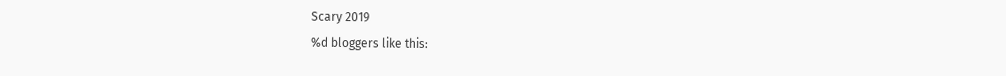Scary 2019
%d bloggers like this: